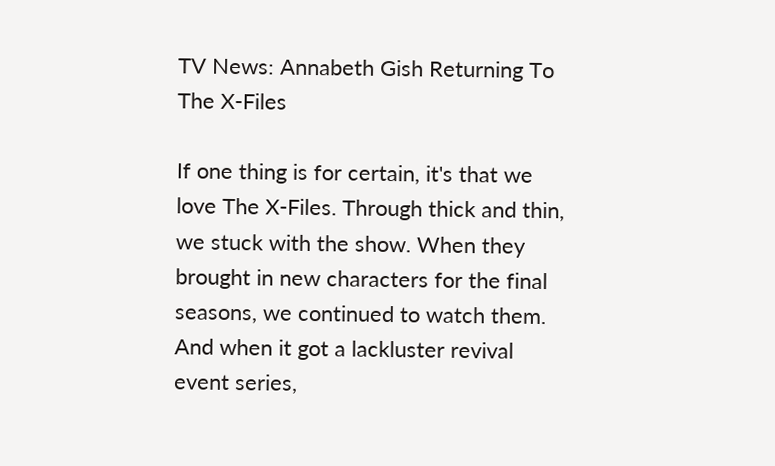TV News: Annabeth Gish Returning To The X-Files

If one thing is for certain, it's that we love The X-Files. Through thick and thin, we stuck with the show. When they brought in new characters for the final seasons, we continued to watch them. And when it got a lackluster revival event series,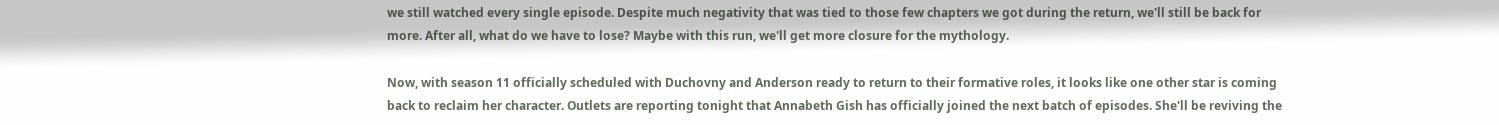we still watched every single episode. Despite much negativity that was tied to those few chapters we got during the return, we'll still be back for more. After all, what do we have to lose? Maybe with this run, we'll get more closure for the mythology.

Now, with season 11 officially scheduled with Duchovny and Anderson ready to return to their formative roles, it looks like one other star is coming back to reclaim her character. Outlets are reporting tonight that Annabeth Gish has officially joined the next batch of episodes. She'll be reviving the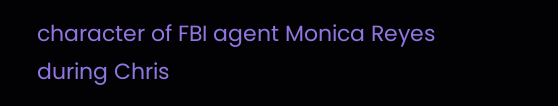character of FBI agent Monica Reyes during Chris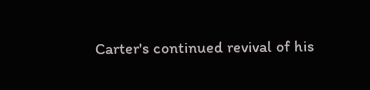Carter's continued revival of his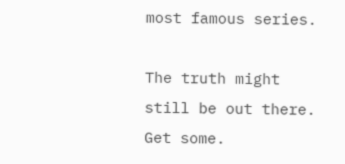most famous series.

The truth might still be out there. Get some.